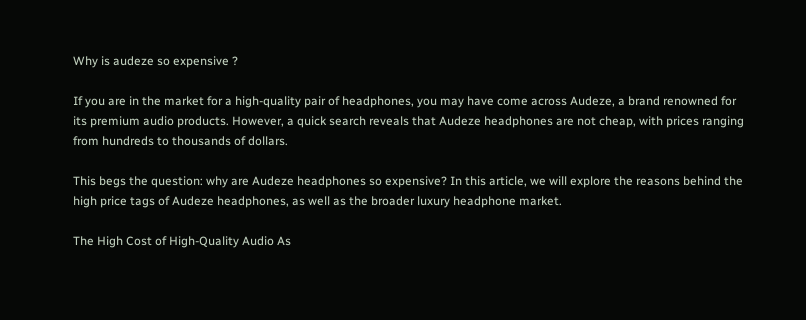Why is audeze so expensive ?

If you are in the market for a high-quality pair of headphones, you may have come across Audeze, a brand renowned for its premium audio products. However, a quick search reveals that Audeze headphones are not cheap, with prices ranging from hundreds to thousands of dollars.

This begs the question: why are Audeze headphones so expensive? In this article, we will explore the reasons behind the high price tags of Audeze headphones, as well as the broader luxury headphone market.

The High Cost of High-Quality Audio As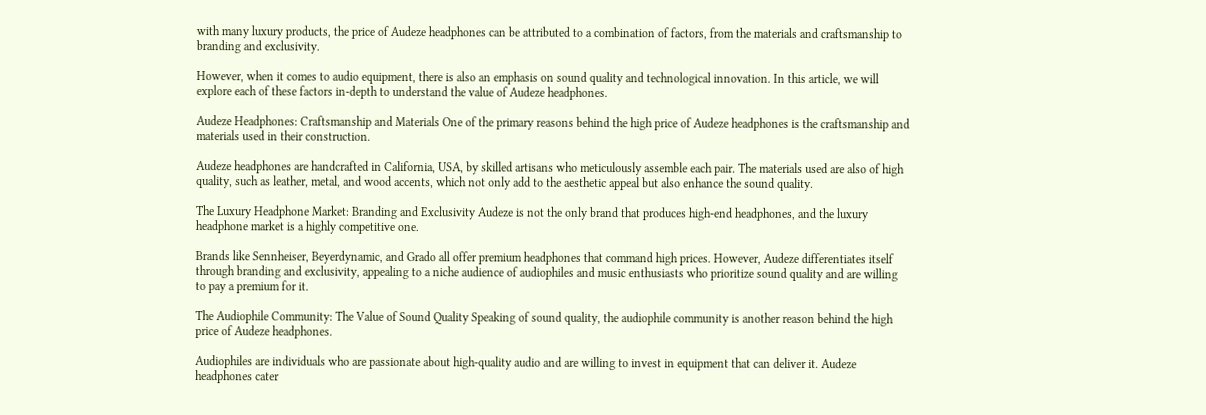with many luxury products, the price of Audeze headphones can be attributed to a combination of factors, from the materials and craftsmanship to branding and exclusivity.

However, when it comes to audio equipment, there is also an emphasis on sound quality and technological innovation. In this article, we will explore each of these factors in-depth to understand the value of Audeze headphones.

Audeze Headphones: Craftsmanship and Materials One of the primary reasons behind the high price of Audeze headphones is the craftsmanship and materials used in their construction.

Audeze headphones are handcrafted in California, USA, by skilled artisans who meticulously assemble each pair. The materials used are also of high quality, such as leather, metal, and wood accents, which not only add to the aesthetic appeal but also enhance the sound quality.

The Luxury Headphone Market: Branding and Exclusivity Audeze is not the only brand that produces high-end headphones, and the luxury headphone market is a highly competitive one.

Brands like Sennheiser, Beyerdynamic, and Grado all offer premium headphones that command high prices. However, Audeze differentiates itself through branding and exclusivity, appealing to a niche audience of audiophiles and music enthusiasts who prioritize sound quality and are willing to pay a premium for it.

The Audiophile Community: The Value of Sound Quality Speaking of sound quality, the audiophile community is another reason behind the high price of Audeze headphones.

Audiophiles are individuals who are passionate about high-quality audio and are willing to invest in equipment that can deliver it. Audeze headphones cater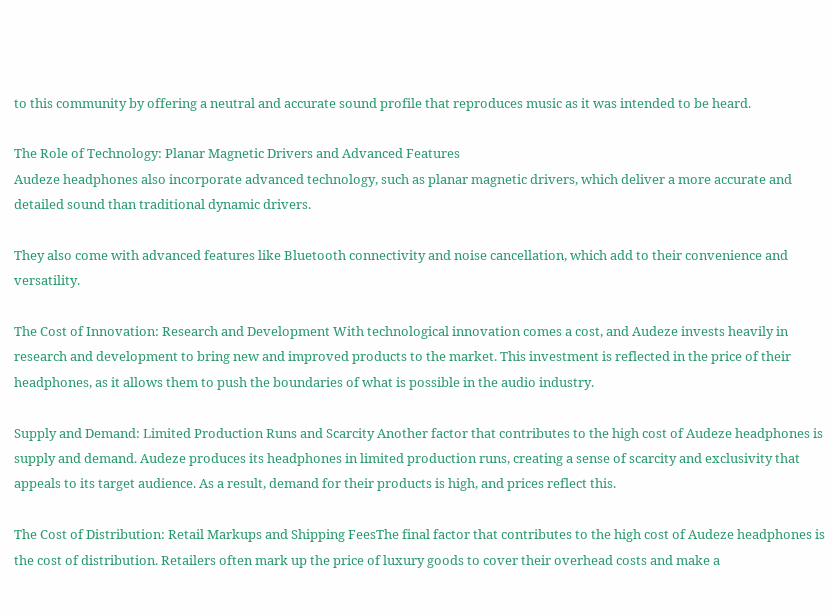to this community by offering a neutral and accurate sound profile that reproduces music as it was intended to be heard.

The Role of Technology: Planar Magnetic Drivers and Advanced Features
Audeze headphones also incorporate advanced technology, such as planar magnetic drivers, which deliver a more accurate and detailed sound than traditional dynamic drivers.

They also come with advanced features like Bluetooth connectivity and noise cancellation, which add to their convenience and versatility.

The Cost of Innovation: Research and Development With technological innovation comes a cost, and Audeze invests heavily in research and development to bring new and improved products to the market. This investment is reflected in the price of their headphones, as it allows them to push the boundaries of what is possible in the audio industry.

Supply and Demand: Limited Production Runs and Scarcity Another factor that contributes to the high cost of Audeze headphones is supply and demand. Audeze produces its headphones in limited production runs, creating a sense of scarcity and exclusivity that appeals to its target audience. As a result, demand for their products is high, and prices reflect this.

The Cost of Distribution: Retail Markups and Shipping FeesThe final factor that contributes to the high cost of Audeze headphones is the cost of distribution. Retailers often mark up the price of luxury goods to cover their overhead costs and make a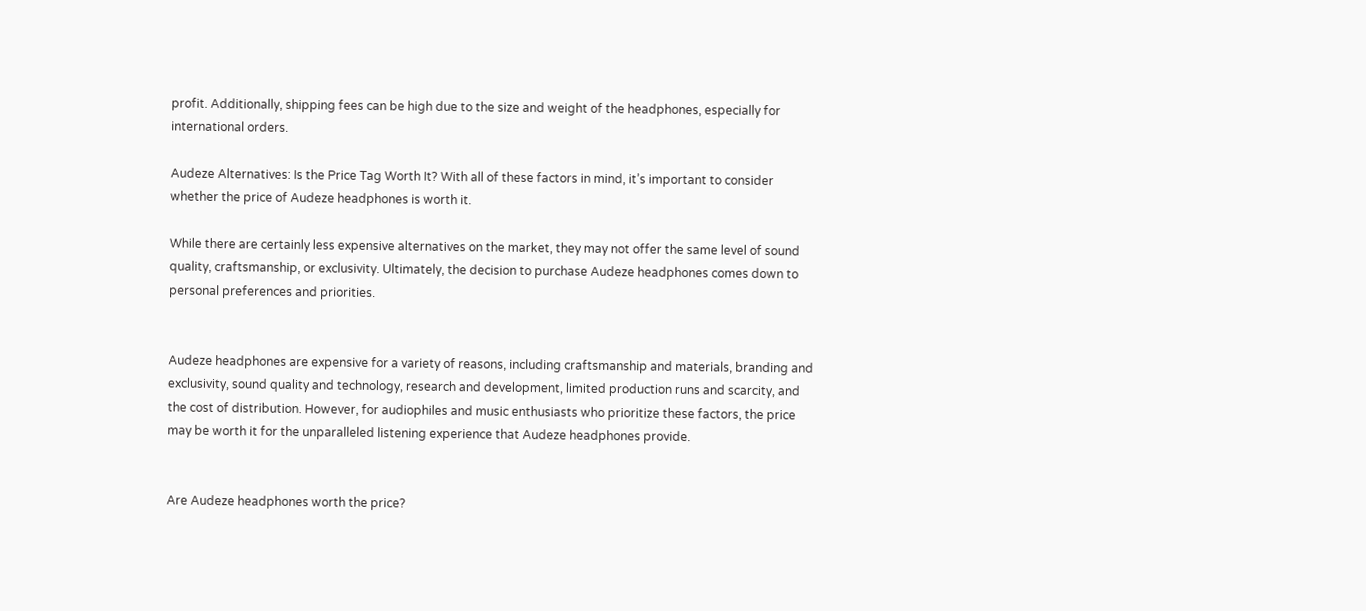profit. Additionally, shipping fees can be high due to the size and weight of the headphones, especially for international orders.

Audeze Alternatives: Is the Price Tag Worth It? With all of these factors in mind, it’s important to consider whether the price of Audeze headphones is worth it.

While there are certainly less expensive alternatives on the market, they may not offer the same level of sound quality, craftsmanship, or exclusivity. Ultimately, the decision to purchase Audeze headphones comes down to personal preferences and priorities.


Audeze headphones are expensive for a variety of reasons, including craftsmanship and materials, branding and exclusivity, sound quality and technology, research and development, limited production runs and scarcity, and the cost of distribution. However, for audiophiles and music enthusiasts who prioritize these factors, the price may be worth it for the unparalleled listening experience that Audeze headphones provide.


Are Audeze headphones worth the price?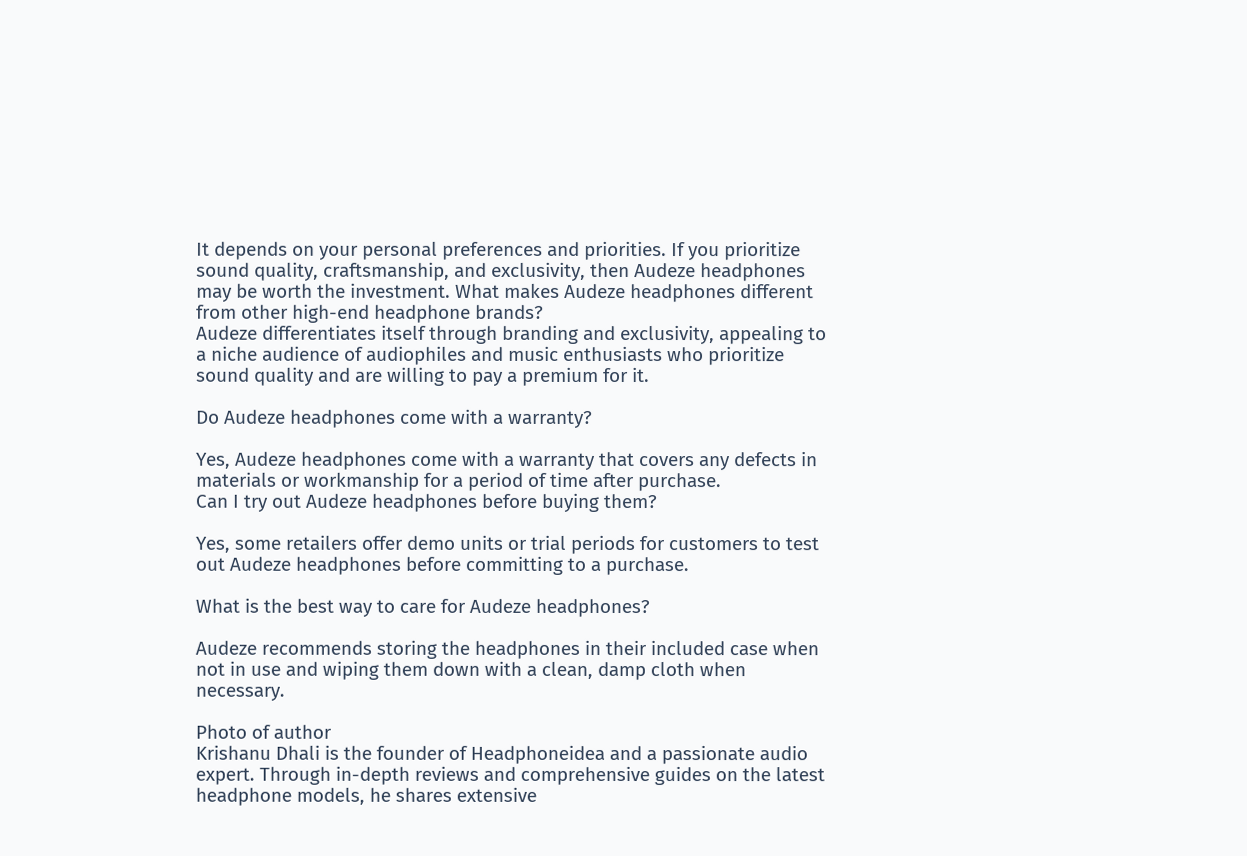It depends on your personal preferences and priorities. If you prioritize sound quality, craftsmanship, and exclusivity, then Audeze headphones may be worth the investment. What makes Audeze headphones different from other high-end headphone brands?
Audeze differentiates itself through branding and exclusivity, appealing to a niche audience of audiophiles and music enthusiasts who prioritize sound quality and are willing to pay a premium for it.

Do Audeze headphones come with a warranty?

Yes, Audeze headphones come with a warranty that covers any defects in materials or workmanship for a period of time after purchase.
Can I try out Audeze headphones before buying them?

Yes, some retailers offer demo units or trial periods for customers to test out Audeze headphones before committing to a purchase.

What is the best way to care for Audeze headphones?

Audeze recommends storing the headphones in their included case when not in use and wiping them down with a clean, damp cloth when necessary.

Photo of author
Krishanu Dhali is the founder of Headphoneidea and a passionate audio expert. Through in-depth reviews and comprehensive guides on the latest headphone models, he shares extensive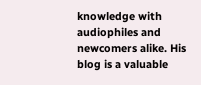knowledge with audiophiles and newcomers alike. His blog is a valuable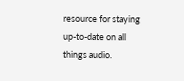resource for staying up-to-date on all things audio.